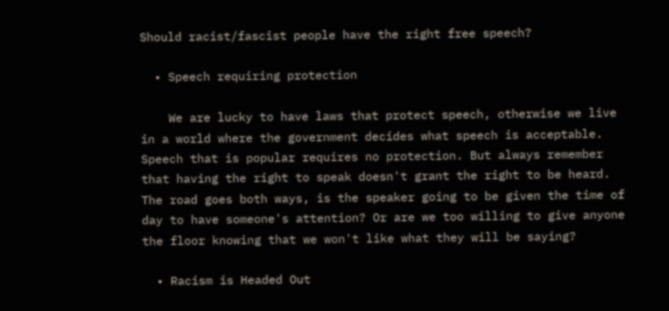Should racist/fascist people have the right free speech?

  • Speech requiring protection

    We are lucky to have laws that protect speech, otherwise we live in a world where the government decides what speech is acceptable. Speech that is popular requires no protection. But always remember that having the right to speak doesn't grant the right to be heard. The road goes both ways, is the speaker going to be given the time of day to have someone's attention? Or are we too willing to give anyone the floor knowing that we won't like what they will be saying?

  • Racism is Headed Out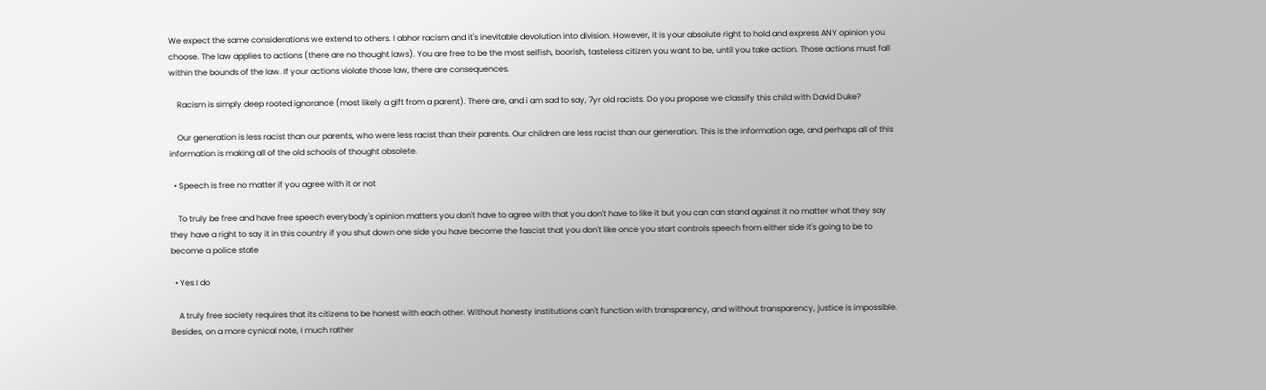We expect the same considerations we extend to others. I abhor racism and it's inevitable devolution into division. However, it is your absolute right to hold and express ANY opinion you choose. The law applies to actions (there are no thought laws). You are free to be the most selfish, boorish, tasteless citizen you want to be, until you take action. Those actions must fall within the bounds of the law. If your actions violate those law, there are consequences.

    Racism is simply deep rooted ignorance (most likely a gift from a parent). There are, and i am sad to say, 7yr old racists. Do you propose we classify this child with David Duke?

    Our generation is less racist than our parents, who were less racist than their parents. Our children are less racist than our generation. This is the information age, and perhaps all of this information is making all of the old schools of thought obsolete.

  • Speech is free no matter if you agree with it or not

    To truly be free and have free speech everybody's opinion matters you don't have to agree with that you don't have to like it but you can can stand against it no matter what they say they have a right to say it in this country if you shut down one side you have become the fascist that you don't like once you start controls speech from either side it's going to be to become a police state

  • Yes I do

    A truly free society requires that its citizens to be honest with each other. Without honesty institutions can't function with transparency, and without transparency, justice is impossible. Besides, on a more cynical note, I much rather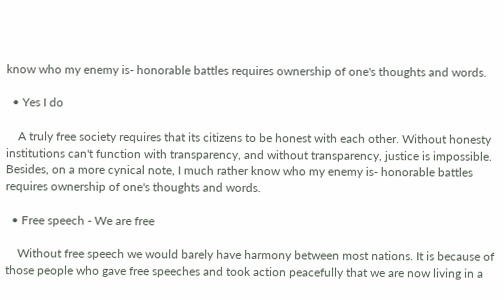know who my enemy is- honorable battles requires ownership of one's thoughts and words.

  • Yes I do

    A truly free society requires that its citizens to be honest with each other. Without honesty institutions can't function with transparency, and without transparency, justice is impossible. Besides, on a more cynical note, I much rather know who my enemy is- honorable battles requires ownership of one's thoughts and words.

  • Free speech - We are free

    Without free speech we would barely have harmony between most nations. It is because of those people who gave free speeches and took action peacefully that we are now living in a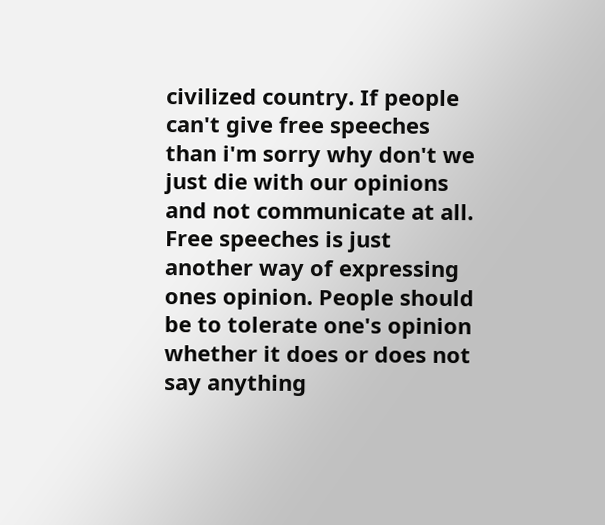civilized country. If people can't give free speeches than i'm sorry why don't we just die with our opinions and not communicate at all. Free speeches is just another way of expressing ones opinion. People should be to tolerate one's opinion whether it does or does not say anything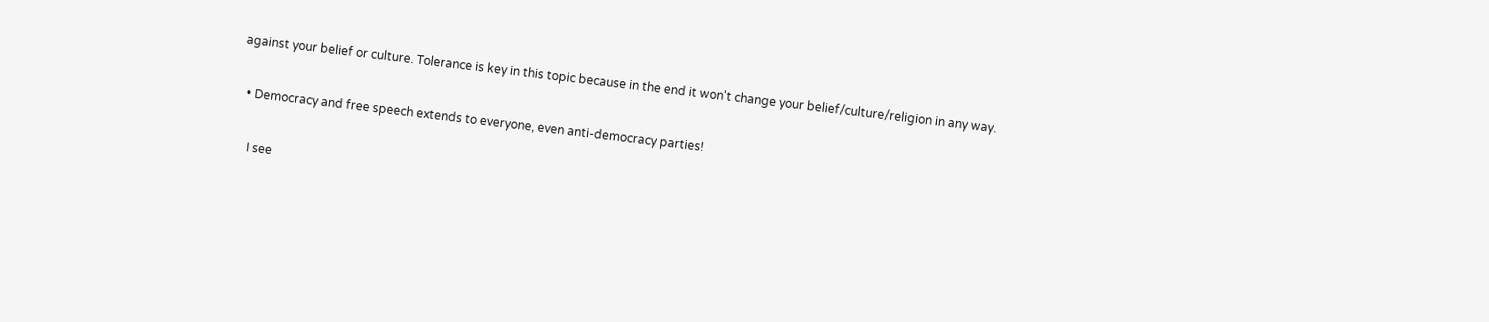against your belief or culture. Tolerance is key in this topic because in the end it won't change your belief/culture/religion in any way.

  • Democracy and free speech extends to everyone, even anti-democracy parties!

    I see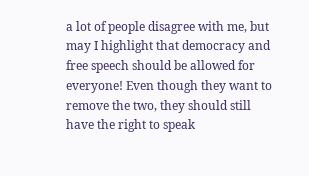a lot of people disagree with me, but may I highlight that democracy and free speech should be allowed for everyone! Even though they want to remove the two, they should still have the right to speak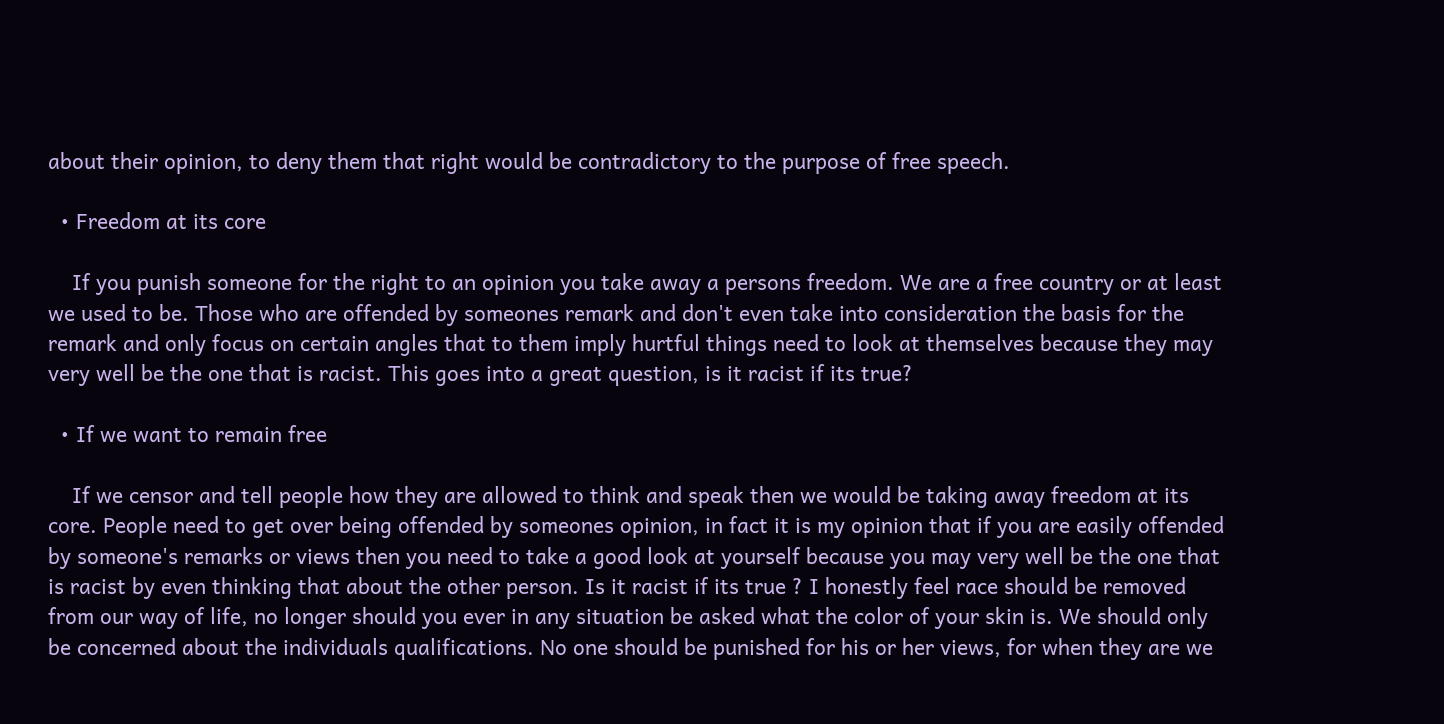about their opinion, to deny them that right would be contradictory to the purpose of free speech.

  • Freedom at its core

    If you punish someone for the right to an opinion you take away a persons freedom. We are a free country or at least we used to be. Those who are offended by someones remark and don't even take into consideration the basis for the remark and only focus on certain angles that to them imply hurtful things need to look at themselves because they may very well be the one that is racist. This goes into a great question, is it racist if its true?

  • If we want to remain free

    If we censor and tell people how they are allowed to think and speak then we would be taking away freedom at its core. People need to get over being offended by someones opinion, in fact it is my opinion that if you are easily offended by someone's remarks or views then you need to take a good look at yourself because you may very well be the one that is racist by even thinking that about the other person. Is it racist if its true ? I honestly feel race should be removed from our way of life, no longer should you ever in any situation be asked what the color of your skin is. We should only be concerned about the individuals qualifications. No one should be punished for his or her views, for when they are we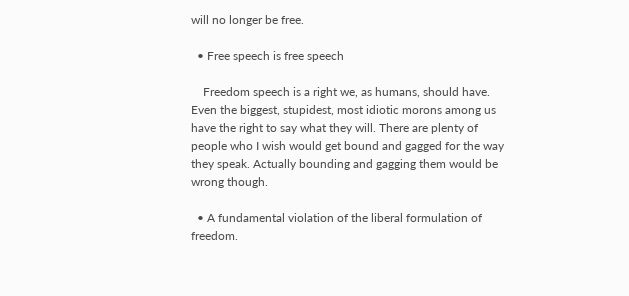will no longer be free.

  • Free speech is free speech

    Freedom speech is a right we, as humans, should have. Even the biggest, stupidest, most idiotic morons among us have the right to say what they will. There are plenty of people who I wish would get bound and gagged for the way they speak. Actually bounding and gagging them would be wrong though.

  • A fundamental violation of the liberal formulation of freedom.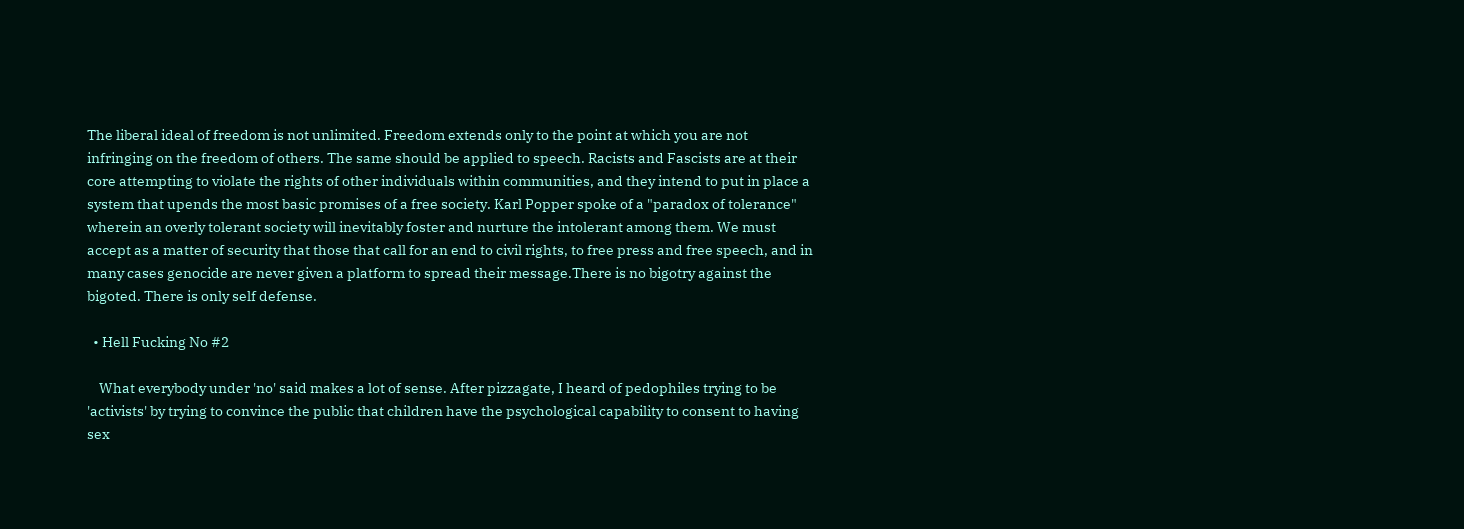The liberal ideal of freedom is not unlimited. Freedom extends only to the point at which you are not infringing on the freedom of others. The same should be applied to speech. Racists and Fascists are at their core attempting to violate the rights of other individuals within communities, and they intend to put in place a system that upends the most basic promises of a free society. Karl Popper spoke of a "paradox of tolerance" wherein an overly tolerant society will inevitably foster and nurture the intolerant among them. We must accept as a matter of security that those that call for an end to civil rights, to free press and free speech, and in many cases genocide are never given a platform to spread their message.There is no bigotry against the bigoted. There is only self defense.

  • Hell Fucking No #2

    What everybody under 'no' said makes a lot of sense. After pizzagate, I heard of pedophiles trying to be 'activists' by trying to convince the public that children have the psychological capability to consent to having sex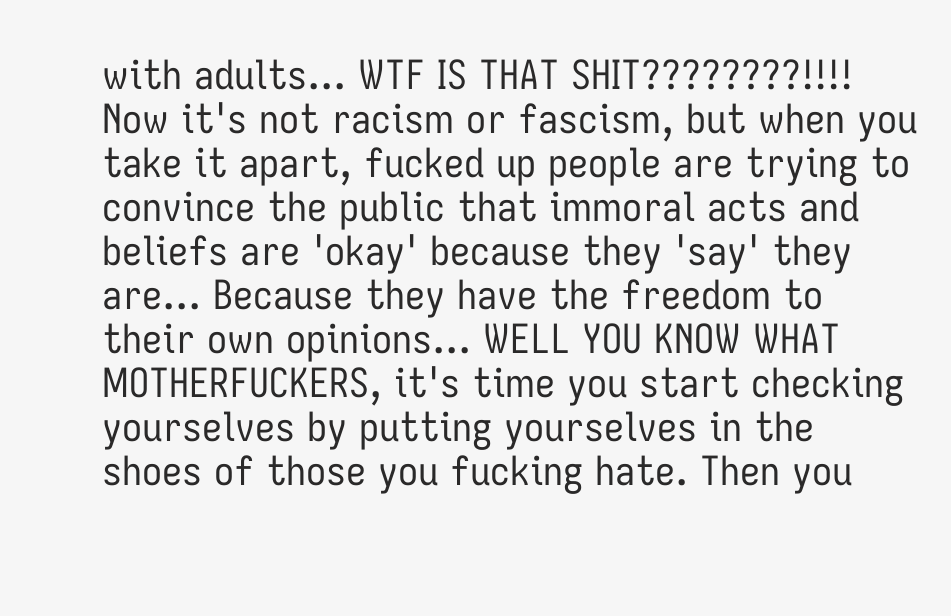with adults... WTF IS THAT SHIT????????!!!! Now it's not racism or fascism, but when you take it apart, fucked up people are trying to convince the public that immoral acts and beliefs are 'okay' because they 'say' they are... Because they have the freedom to their own opinions... WELL YOU KNOW WHAT MOTHERFUCKERS, it's time you start checking yourselves by putting yourselves in the shoes of those you fucking hate. Then you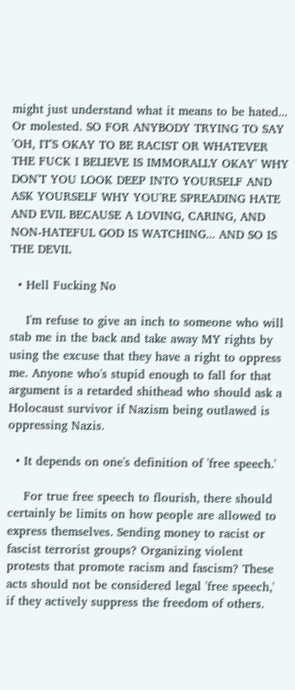might just understand what it means to be hated... Or molested. SO FOR ANYBODY TRYING TO SAY 'OH, IT'S OKAY TO BE RACIST OR WHATEVER THE FUCK I BELIEVE IS IMMORALLY OKAY' WHY DON'T YOU LOOK DEEP INTO YOURSELF AND ASK YOURSELF WHY YOU'RE SPREADING HATE AND EVIL BECAUSE A LOVING, CARING, AND NON-HATEFUL GOD IS WATCHING... AND SO IS THE DEVIL

  • Hell Fucking No

    I'm refuse to give an inch to someone who will stab me in the back and take away MY rights by using the excuse that they have a right to oppress me. Anyone who's stupid enough to fall for that argument is a retarded shithead who should ask a Holocaust survivor if Nazism being outlawed is oppressing Nazis.

  • It depends on one's definition of 'free speech.'

    For true free speech to flourish, there should certainly be limits on how people are allowed to express themselves. Sending money to racist or fascist terrorist groups? Organizing violent protests that promote racism and fascism? These acts should not be considered legal 'free speech,' if they actively suppress the freedom of others.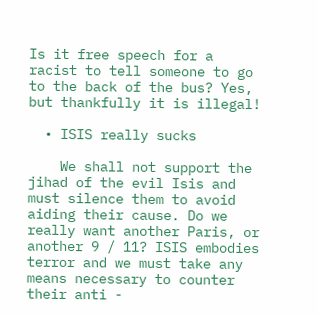Is it free speech for a racist to tell someone to go to the back of the bus? Yes, but thankfully it is illegal!

  • ISIS really sucks

    We shall not support the jihad of the evil Isis and must silence them to avoid aiding their cause. Do we really want another Paris, or another 9 / 11? ISIS embodies terror and we must take any means necessary to counter their anti -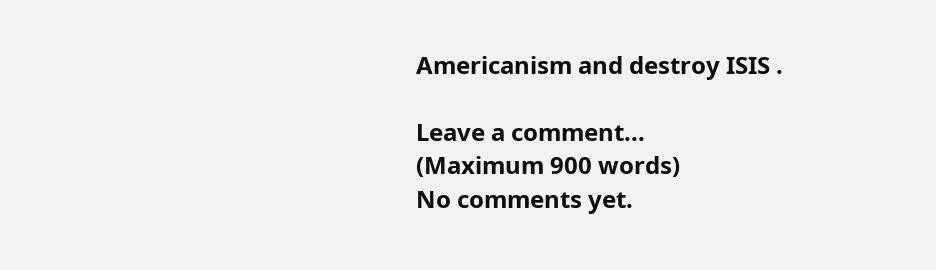Americanism and destroy ISIS .

Leave a comment...
(Maximum 900 words)
No comments yet.